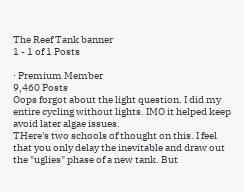The Reef Tank banner
1 - 1 of 1 Posts

· Premium Member
9,460 Posts
Oops forgot about the light question. I did my entire cycling without lights. IMO it helped keep avoid later algae issues.
THere's two schools of thought on this. I feel that you only delay the inevitable and draw out the "uglies" phase of a new tank. But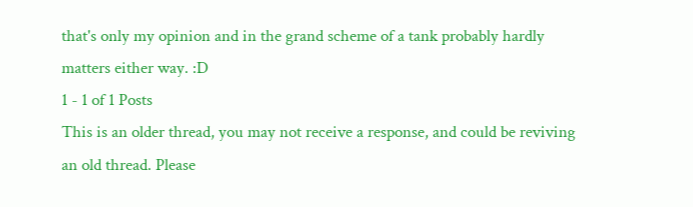that's only my opinion and in the grand scheme of a tank probably hardly matters either way. :D
1 - 1 of 1 Posts
This is an older thread, you may not receive a response, and could be reviving an old thread. Please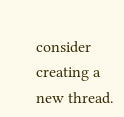consider creating a new thread.